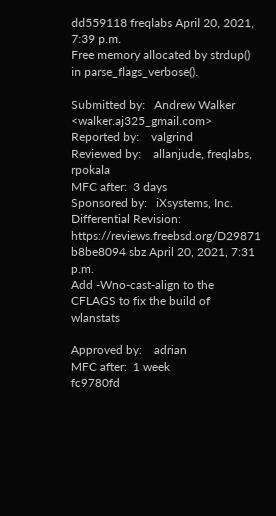dd559118 freqlabs April 20, 2021, 7:39 p.m.
Free memory allocated by strdup() in parse_flags_verbose().

Submitted by:   Andrew Walker <walker.aj325_gmail.com>
Reported by:    valgrind
Reviewed by:    allanjude, freqlabs, rpokala
MFC after:  3 days
Sponsored by:   iXsystems, Inc.
Differential Revision:  https://reviews.freebsd.org/D29871
b8be8094 sbz April 20, 2021, 7:31 p.m.
Add -Wno-cast-align to the CFLAGS to fix the build of wlanstats

Approved by:    adrian
MFC after:  1 week
fc9780fd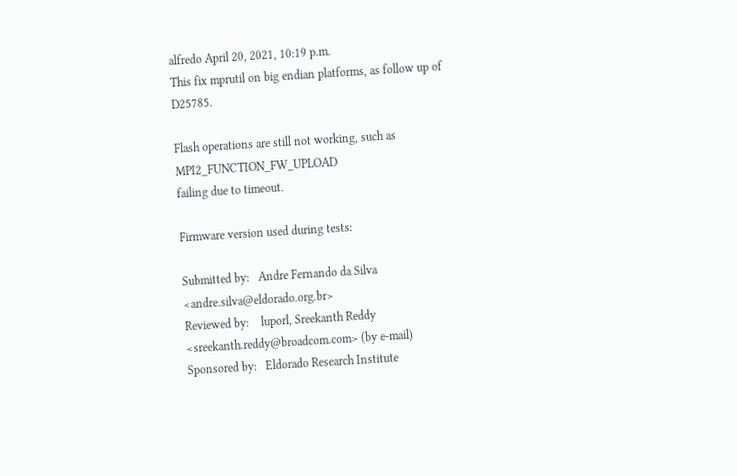alfredo April 20, 2021, 10:19 p.m.
This fix mprutil on big endian platforms, as follow up of D25785.

Flash operations are still not working, such as MPI2_FUNCTION_FW_UPLOAD
failing due to timeout.

Firmware version used during tests:

Submitted by:   Andre Fernando da Silva <andre.silva@eldorado.org.br>
Reviewed by:    luporl, Sreekanth Reddy <sreekanth.reddy@broadcom.com> (by e-mail)
Sponsored by:   Eldorado Research Institute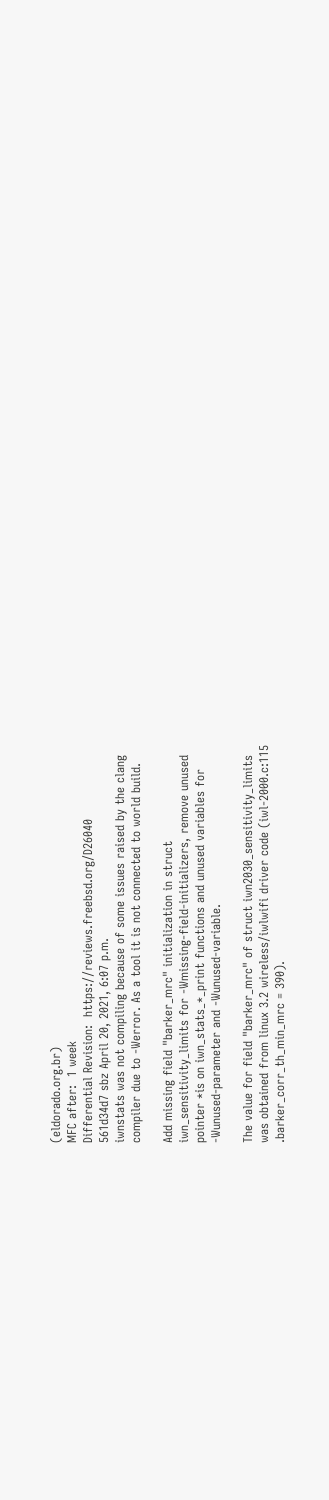(eldorado.org.br)
MFC after:  1 week
Differential Revision:  https://reviews.freebsd.org/D26040
561d34d7 sbz April 20, 2021, 6:07 p.m.
iwnstats was not compiling because of some issues raised by the clang
compiler due to -Werror. As a tool it is not connected to world build.

Add missing field "barker_mrc" initialization in struct
iwn_sensitivity_limits for -Wmissing-field-initializers, remove unused
pointer *is on iwn_stats_*_print functions and unused variables for
-Wunused-parameter and -Wunused-variable.

The value for field "barker_mrc" of struct iwn2030_sensitivity_limits
was obtained from linux 3.2 wireless/iwlwifi driver code (iwl-2000.c:115
.barker_corr_th_min_mrc = 390).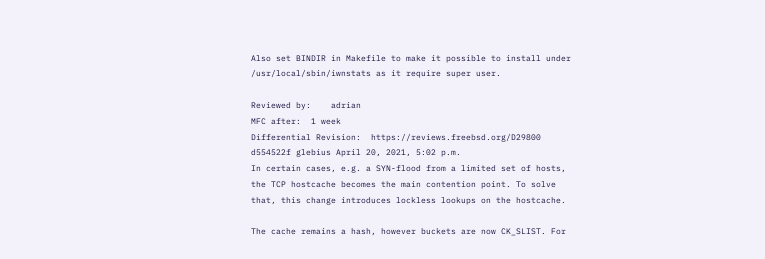Also set BINDIR in Makefile to make it possible to install under
/usr/local/sbin/iwnstats as it require super user.

Reviewed by:    adrian
MFC after:  1 week
Differential Revision:  https://reviews.freebsd.org/D29800
d554522f glebius April 20, 2021, 5:02 p.m.
In certain cases, e.g. a SYN-flood from a limited set of hosts,
the TCP hostcache becomes the main contention point. To solve
that, this change introduces lockless lookups on the hostcache.

The cache remains a hash, however buckets are now CK_SLIST. For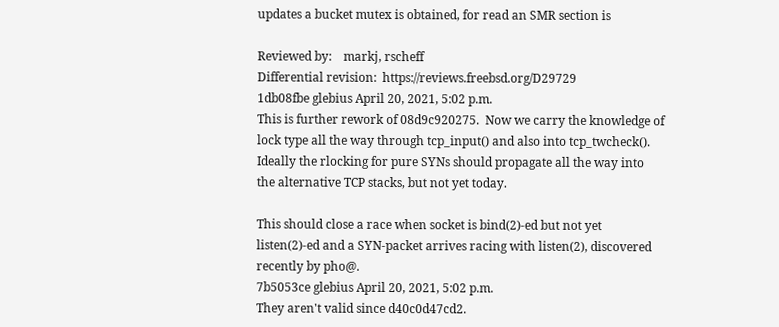updates a bucket mutex is obtained, for read an SMR section is

Reviewed by:    markj, rscheff
Differential revision:  https://reviews.freebsd.org/D29729
1db08fbe glebius April 20, 2021, 5:02 p.m.
This is further rework of 08d9c920275.  Now we carry the knowledge of
lock type all the way through tcp_input() and also into tcp_twcheck().
Ideally the rlocking for pure SYNs should propagate all the way into
the alternative TCP stacks, but not yet today.

This should close a race when socket is bind(2)-ed but not yet
listen(2)-ed and a SYN-packet arrives racing with listen(2), discovered
recently by pho@.
7b5053ce glebius April 20, 2021, 5:02 p.m.
They aren't valid since d40c0d47cd2.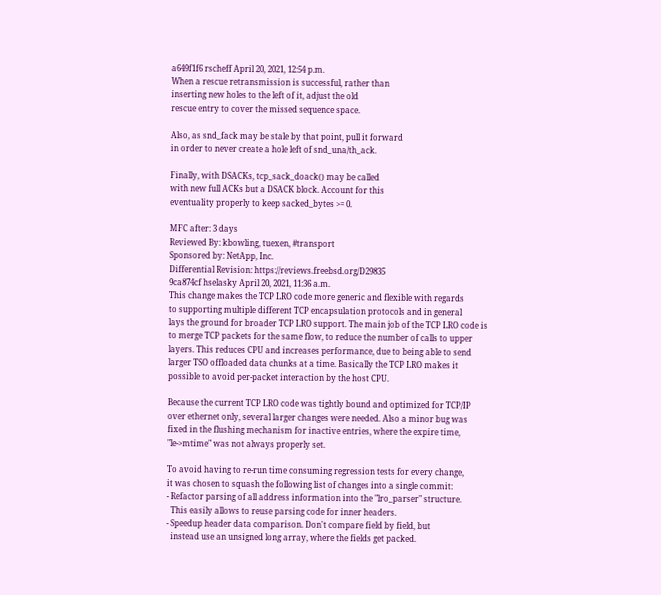a649f1f6 rscheff April 20, 2021, 12:54 p.m.
When a rescue retransmission is successful, rather than
inserting new holes to the left of it, adjust the old
rescue entry to cover the missed sequence space.

Also, as snd_fack may be stale by that point, pull it forward
in order to never create a hole left of snd_una/th_ack.

Finally, with DSACKs, tcp_sack_doack() may be called
with new full ACKs but a DSACK block. Account for this
eventuality properly to keep sacked_bytes >= 0.

MFC after: 3 days
Reviewed By: kbowling, tuexen, #transport
Sponsored by: NetApp, Inc.
Differential Revision: https://reviews.freebsd.org/D29835
9ca874cf hselasky April 20, 2021, 11:36 a.m.
This change makes the TCP LRO code more generic and flexible with regards
to supporting multiple different TCP encapsulation protocols and in general
lays the ground for broader TCP LRO support. The main job of the TCP LRO code is
to merge TCP packets for the same flow, to reduce the number of calls to upper
layers. This reduces CPU and increases performance, due to being able to send
larger TSO offloaded data chunks at a time. Basically the TCP LRO makes it
possible to avoid per-packet interaction by the host CPU.

Because the current TCP LRO code was tightly bound and optimized for TCP/IP
over ethernet only, several larger changes were needed. Also a minor bug was
fixed in the flushing mechanism for inactive entries, where the expire time,
"le->mtime" was not always properly set.

To avoid having to re-run time consuming regression tests for every change,
it was chosen to squash the following list of changes into a single commit:
- Refactor parsing of all address information into the "lro_parser" structure.
  This easily allows to reuse parsing code for inner headers.
- Speedup header data comparison. Don't compare field by field, but
  instead use an unsigned long array, where the fields get packed.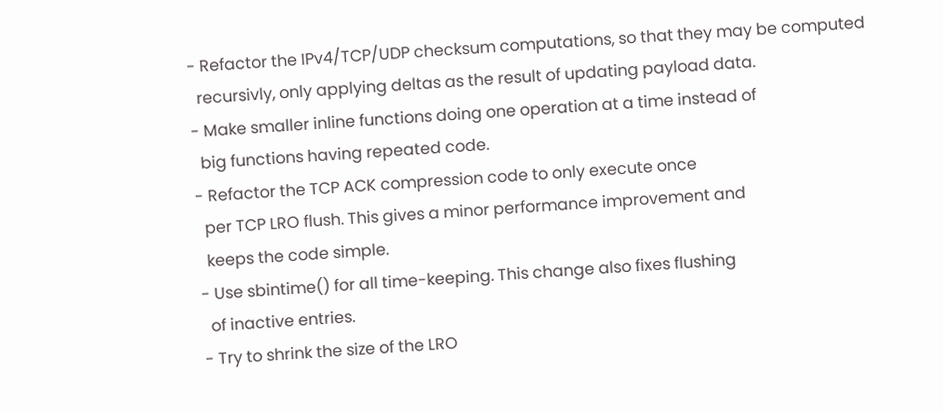- Refactor the IPv4/TCP/UDP checksum computations, so that they may be computed
  recursivly, only applying deltas as the result of updating payload data.
- Make smaller inline functions doing one operation at a time instead of
  big functions having repeated code.
- Refactor the TCP ACK compression code to only execute once
  per TCP LRO flush. This gives a minor performance improvement and
  keeps the code simple.
- Use sbintime() for all time-keeping. This change also fixes flushing
  of inactive entries.
- Try to shrink the size of the LRO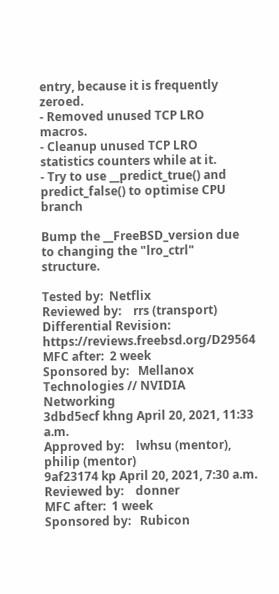entry, because it is frequently zeroed.
- Removed unused TCP LRO macros.
- Cleanup unused TCP LRO statistics counters while at it.
- Try to use __predict_true() and predict_false() to optimise CPU branch

Bump the __FreeBSD_version due to changing the "lro_ctrl" structure.

Tested by:  Netflix
Reviewed by:    rrs (transport)
Differential Revision:  https://reviews.freebsd.org/D29564
MFC after:  2 week
Sponsored by:   Mellanox Technologies // NVIDIA Networking
3dbd5ecf khng April 20, 2021, 11:33 a.m.
Approved by:    lwhsu (mentor), philip (mentor)
9af23174 kp April 20, 2021, 7:30 a.m.
Reviewed by:    donner
MFC after:  1 week
Sponsored by:   Rubicon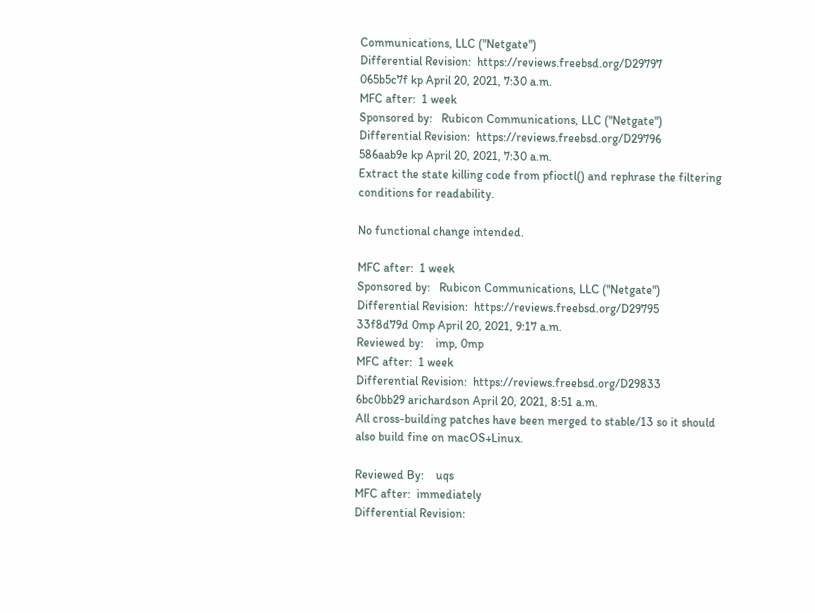Communications, LLC ("Netgate")
Differential Revision:  https://reviews.freebsd.org/D29797
065b5c7f kp April 20, 2021, 7:30 a.m.
MFC after:  1 week
Sponsored by:   Rubicon Communications, LLC ("Netgate")
Differential Revision:  https://reviews.freebsd.org/D29796
586aab9e kp April 20, 2021, 7:30 a.m.
Extract the state killing code from pfioctl() and rephrase the filtering
conditions for readability.

No functional change intended.

MFC after:  1 week
Sponsored by:   Rubicon Communications, LLC ("Netgate")
Differential Revision:  https://reviews.freebsd.org/D29795
33f8d79d 0mp April 20, 2021, 9:17 a.m.
Reviewed by:    imp, 0mp
MFC after:  1 week
Differential Revision:  https://reviews.freebsd.org/D29833
6bc0bb29 arichardson April 20, 2021, 8:51 a.m.
All cross-building patches have been merged to stable/13 so it should
also build fine on macOS+Linux.

Reviewed By:    uqs
MFC after:  immediately
Differential Revision: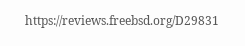https://reviews.freebsd.org/D29831